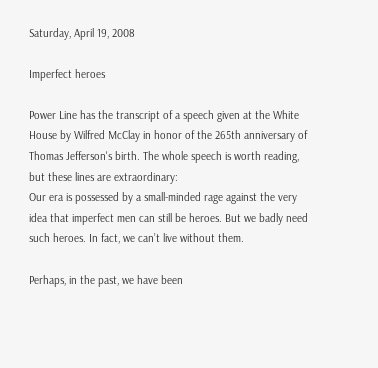Saturday, April 19, 2008

Imperfect heroes

Power Line has the transcript of a speech given at the White House by Wilfred McClay in honor of the 265th anniversary of Thomas Jefferson's birth. The whole speech is worth reading, but these lines are extraordinary:
Our era is possessed by a small-minded rage against the very idea that imperfect men can still be heroes. But we badly need such heroes. In fact, we can’t live without them.

Perhaps, in the past, we have been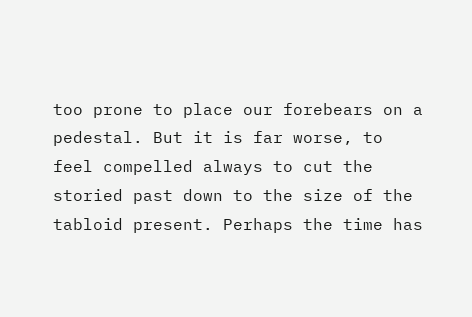too prone to place our forebears on a pedestal. But it is far worse, to feel compelled always to cut the storied past down to the size of the tabloid present. Perhaps the time has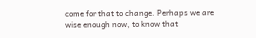come for that to change. Perhaps we are wise enough now, to know that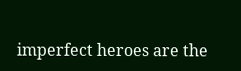imperfect heroes are the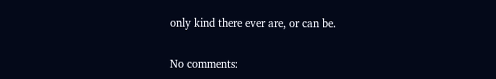only kind there ever are, or can be.

No comments: